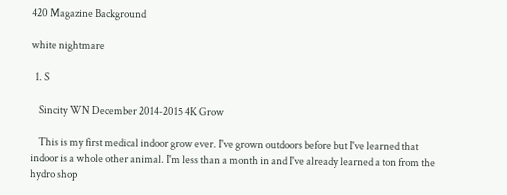420 Magazine Background

white nightmare

  1. S

    Sincity WN December 2014-2015 4K Grow

    This is my first medical indoor grow ever. I've grown outdoors before but I've learned that indoor is a whole other animal. I'm less than a month in and I've already learned a ton from the hydro shop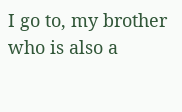I go to, my brother who is also a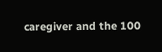caregiver and the 100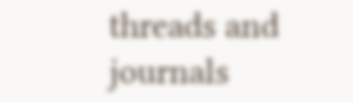threads and journals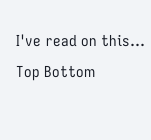I've read on this...
Top Bottom